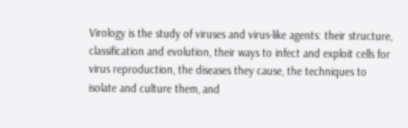Virology is the study of viruses and virus-like agents: their structure, classification and evolution, their ways to infect and exploit cells for virus reproduction, the diseases they cause, the techniques to isolate and culture them, and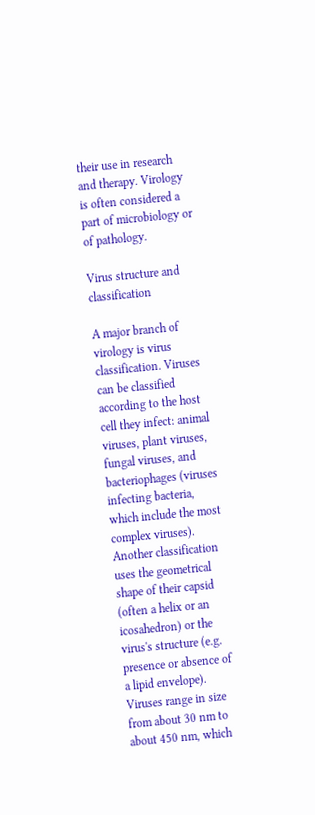their use in research and therapy. Virology is often considered a part of microbiology or of pathology.

Virus structure and classification

A major branch of virology is virus classification. Viruses can be classified according to the host cell they infect: animal viruses, plant viruses, fungal viruses, and bacteriophages (viruses infecting bacteria, which include the most complex viruses). Another classification uses the geometrical shape of their capsid (often a helix or an icosahedron) or the virus's structure (e.g. presence or absence of a lipid envelope). Viruses range in size from about 30 nm to about 450 nm, which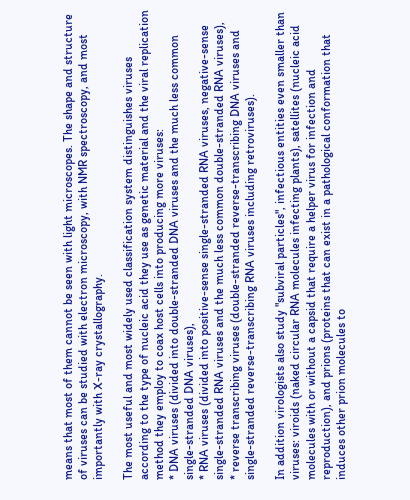means that most of them cannot be seen with light microscopes. The shape and structure of viruses can be studied with electron microscopy, with NMR spectroscopy, and most importantly with X-ray crystallography.

The most useful and most widely used classification system distinguishes viruses according to the type of nucleic acid they use as genetic material and the viral replication method they employ to coax host cells into producing more viruses:
* DNA viruses (divided into double-stranded DNA viruses and the much less common single-stranded DNA viruses),
* RNA viruses (divided into positive-sense single-stranded RNA viruses, negative-sense single-stranded RNA viruses and the much less common double-stranded RNA viruses),
* reverse transcribing viruses (double-stranded reverse-transcribing DNA viruses and single-stranded reverse-transcribing RNA viruses including retroviruses).

In addition virologists also study "subviral particles", infectious entities even smaller than viruses: viroids (naked circular RNA molecules infecting plants), satellites (nucleic acid molecules with or without a capsid that require a helper virus for infection and reproduction), and prions (proteins that can exist in a pathological conformation that induces other prion molecules to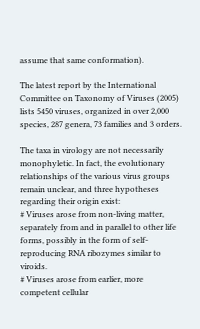assume that same conformation).

The latest report by the International Committee on Taxonomy of Viruses (2005) lists 5450 viruses, organized in over 2,000 species, 287 genera, 73 families and 3 orders.

The taxa in virology are not necessarily monophyletic. In fact, the evolutionary relationships of the various virus groups remain unclear, and three hypotheses regarding their origin exist:
# Viruses arose from non-living matter, separately from and in parallel to other life forms, possibly in the form of self-reproducing RNA ribozymes similar to viroids.
# Viruses arose from earlier, more competent cellular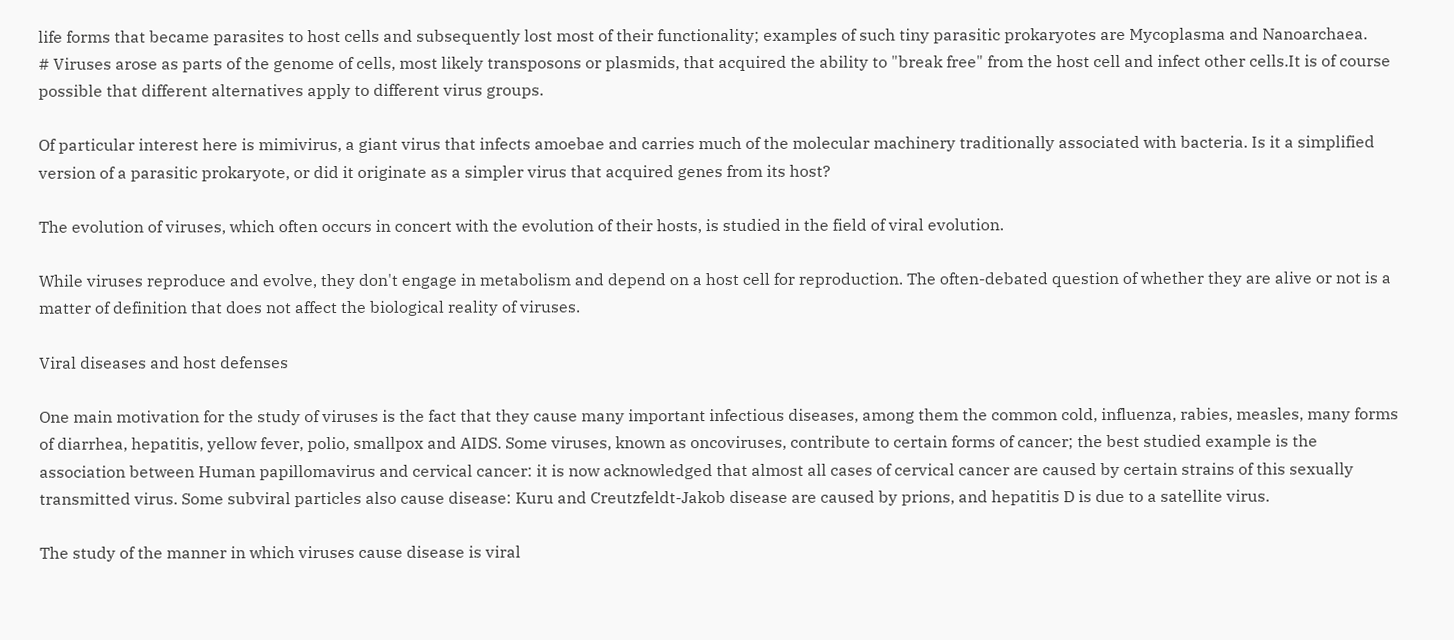life forms that became parasites to host cells and subsequently lost most of their functionality; examples of such tiny parasitic prokaryotes are Mycoplasma and Nanoarchaea.
# Viruses arose as parts of the genome of cells, most likely transposons or plasmids, that acquired the ability to "break free" from the host cell and infect other cells.It is of course possible that different alternatives apply to different virus groups.

Of particular interest here is mimivirus, a giant virus that infects amoebae and carries much of the molecular machinery traditionally associated with bacteria. Is it a simplified version of a parasitic prokaryote, or did it originate as a simpler virus that acquired genes from its host?

The evolution of viruses, which often occurs in concert with the evolution of their hosts, is studied in the field of viral evolution.

While viruses reproduce and evolve, they don't engage in metabolism and depend on a host cell for reproduction. The often-debated question of whether they are alive or not is a matter of definition that does not affect the biological reality of viruses.

Viral diseases and host defenses

One main motivation for the study of viruses is the fact that they cause many important infectious diseases, among them the common cold, influenza, rabies, measles, many forms of diarrhea, hepatitis, yellow fever, polio, smallpox and AIDS. Some viruses, known as oncoviruses, contribute to certain forms of cancer; the best studied example is the association between Human papillomavirus and cervical cancer: it is now acknowledged that almost all cases of cervical cancer are caused by certain strains of this sexually transmitted virus. Some subviral particles also cause disease: Kuru and Creutzfeldt-Jakob disease are caused by prions, and hepatitis D is due to a satellite virus.

The study of the manner in which viruses cause disease is viral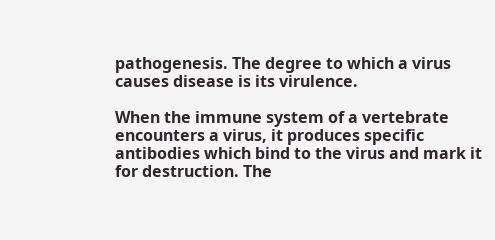pathogenesis. The degree to which a virus causes disease is its virulence.

When the immune system of a vertebrate encounters a virus, it produces specific antibodies which bind to the virus and mark it for destruction. The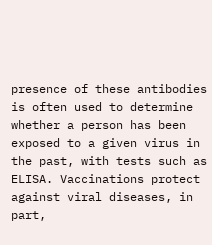presence of these antibodies is often used to determine whether a person has been exposed to a given virus in the past, with tests such as ELISA. Vaccinations protect against viral diseases, in part,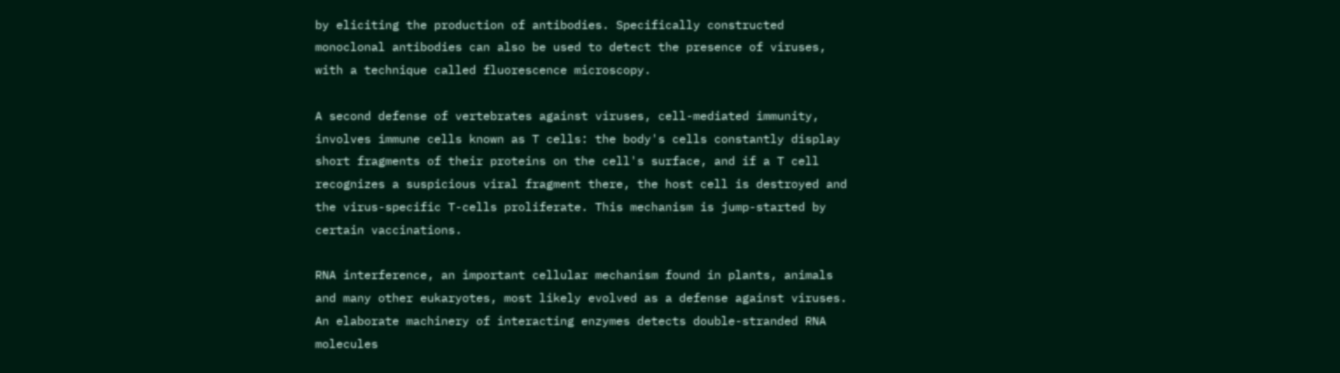by eliciting the production of antibodies. Specifically constructed monoclonal antibodies can also be used to detect the presence of viruses, with a technique called fluorescence microscopy.

A second defense of vertebrates against viruses, cell-mediated immunity, involves immune cells known as T cells: the body's cells constantly display short fragments of their proteins on the cell's surface, and if a T cell recognizes a suspicious viral fragment there, the host cell is destroyed and the virus-specific T-cells proliferate. This mechanism is jump-started by certain vaccinations.

RNA interference, an important cellular mechanism found in plants, animals and many other eukaryotes, most likely evolved as a defense against viruses. An elaborate machinery of interacting enzymes detects double-stranded RNA molecules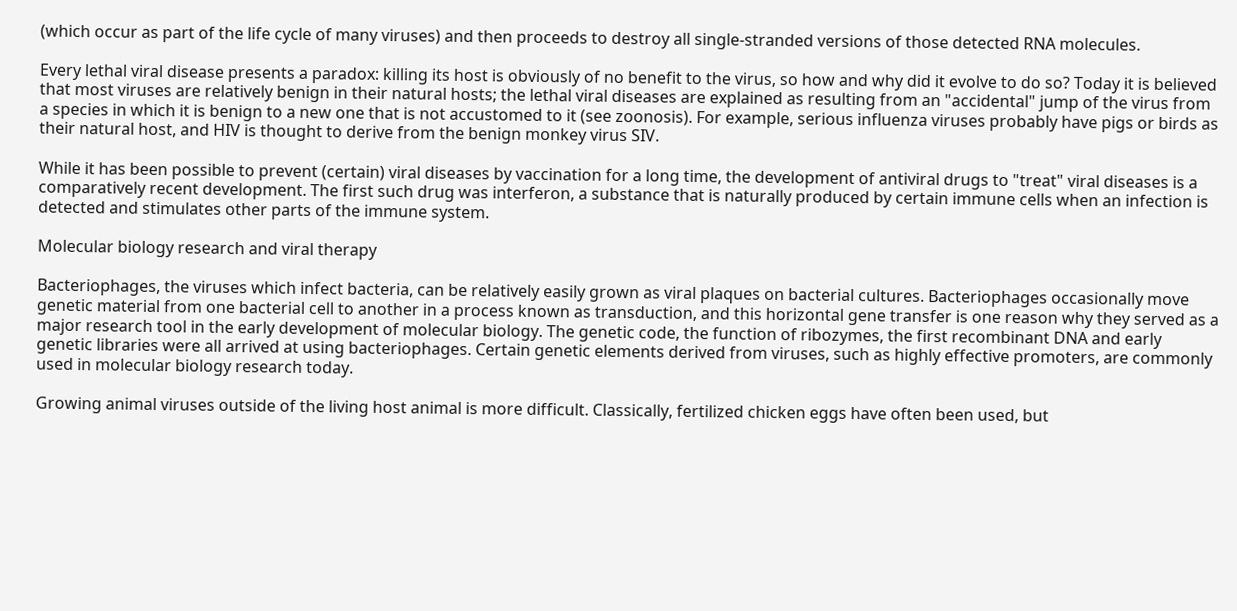(which occur as part of the life cycle of many viruses) and then proceeds to destroy all single-stranded versions of those detected RNA molecules.

Every lethal viral disease presents a paradox: killing its host is obviously of no benefit to the virus, so how and why did it evolve to do so? Today it is believed that most viruses are relatively benign in their natural hosts; the lethal viral diseases are explained as resulting from an "accidental" jump of the virus from a species in which it is benign to a new one that is not accustomed to it (see zoonosis). For example, serious influenza viruses probably have pigs or birds as their natural host, and HIV is thought to derive from the benign monkey virus SIV.

While it has been possible to prevent (certain) viral diseases by vaccination for a long time, the development of antiviral drugs to "treat" viral diseases is a comparatively recent development. The first such drug was interferon, a substance that is naturally produced by certain immune cells when an infection is detected and stimulates other parts of the immune system.

Molecular biology research and viral therapy

Bacteriophages, the viruses which infect bacteria, can be relatively easily grown as viral plaques on bacterial cultures. Bacteriophages occasionally move genetic material from one bacterial cell to another in a process known as transduction, and this horizontal gene transfer is one reason why they served as a major research tool in the early development of molecular biology. The genetic code, the function of ribozymes, the first recombinant DNA and early genetic libraries were all arrived at using bacteriophages. Certain genetic elements derived from viruses, such as highly effective promoters, are commonly used in molecular biology research today.

Growing animal viruses outside of the living host animal is more difficult. Classically, fertilized chicken eggs have often been used, but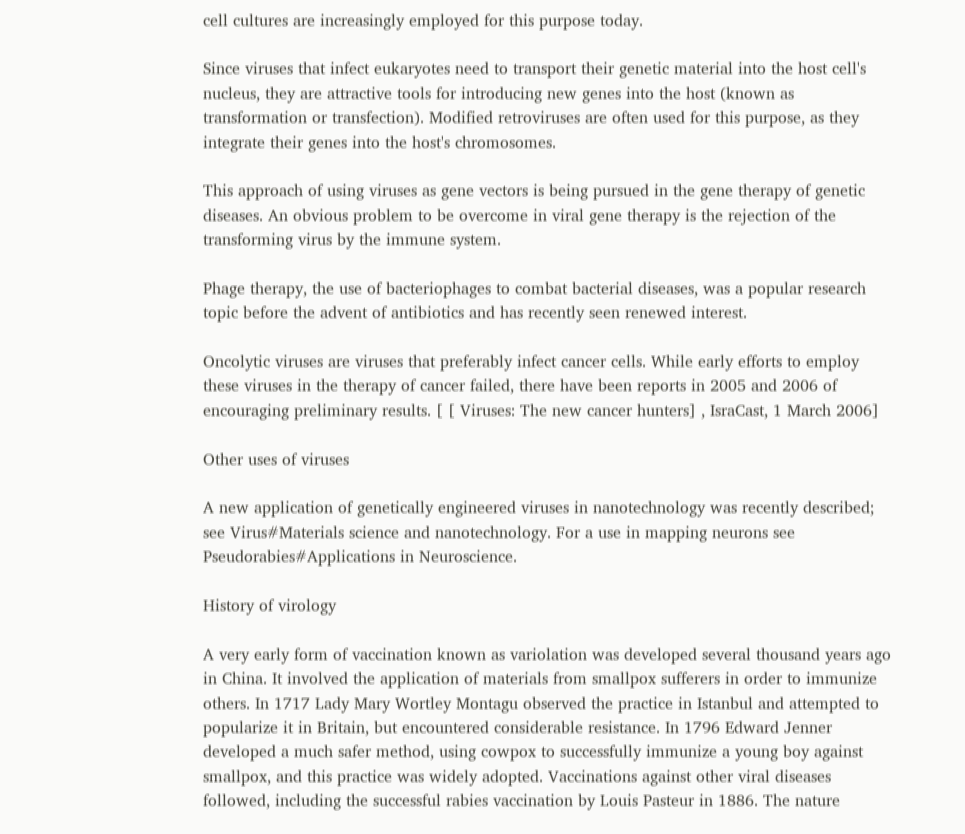cell cultures are increasingly employed for this purpose today.

Since viruses that infect eukaryotes need to transport their genetic material into the host cell's nucleus, they are attractive tools for introducing new genes into the host (known as transformation or transfection). Modified retroviruses are often used for this purpose, as they integrate their genes into the host's chromosomes.

This approach of using viruses as gene vectors is being pursued in the gene therapy of genetic diseases. An obvious problem to be overcome in viral gene therapy is the rejection of the transforming virus by the immune system.

Phage therapy, the use of bacteriophages to combat bacterial diseases, was a popular research topic before the advent of antibiotics and has recently seen renewed interest.

Oncolytic viruses are viruses that preferably infect cancer cells. While early efforts to employ these viruses in the therapy of cancer failed, there have been reports in 2005 and 2006 of encouraging preliminary results. [ [ Viruses: The new cancer hunters] , IsraCast, 1 March 2006]

Other uses of viruses

A new application of genetically engineered viruses in nanotechnology was recently described; see Virus#Materials science and nanotechnology. For a use in mapping neurons see Pseudorabies#Applications in Neuroscience.

History of virology

A very early form of vaccination known as variolation was developed several thousand years ago in China. It involved the application of materials from smallpox sufferers in order to immunize others. In 1717 Lady Mary Wortley Montagu observed the practice in Istanbul and attempted to popularize it in Britain, but encountered considerable resistance. In 1796 Edward Jenner developed a much safer method, using cowpox to successfully immunize a young boy against smallpox, and this practice was widely adopted. Vaccinations against other viral diseases followed, including the successful rabies vaccination by Louis Pasteur in 1886. The nature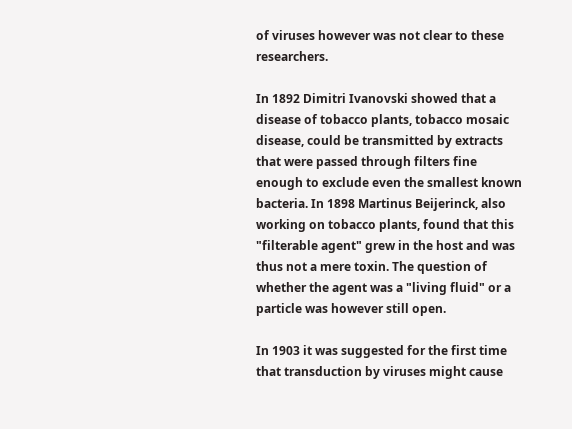of viruses however was not clear to these researchers.

In 1892 Dimitri Ivanovski showed that a disease of tobacco plants, tobacco mosaic disease, could be transmitted by extracts that were passed through filters fine enough to exclude even the smallest known bacteria. In 1898 Martinus Beijerinck, also working on tobacco plants, found that this "filterable agent" grew in the host and was thus not a mere toxin. The question of whether the agent was a "living fluid" or a particle was however still open.

In 1903 it was suggested for the first time that transduction by viruses might cause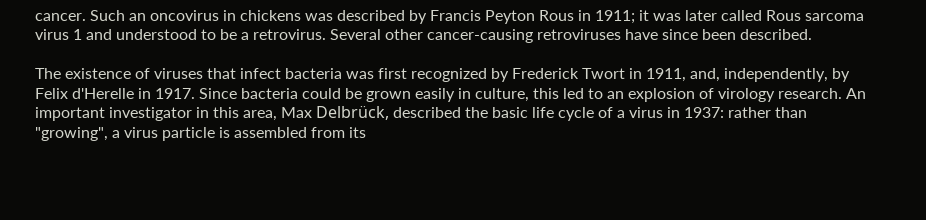cancer. Such an oncovirus in chickens was described by Francis Peyton Rous in 1911; it was later called Rous sarcoma virus 1 and understood to be a retrovirus. Several other cancer-causing retroviruses have since been described.

The existence of viruses that infect bacteria was first recognized by Frederick Twort in 1911, and, independently, by Felix d'Herelle in 1917. Since bacteria could be grown easily in culture, this led to an explosion of virology research. An important investigator in this area, Max Delbrück, described the basic life cycle of a virus in 1937: rather than "growing", a virus particle is assembled from its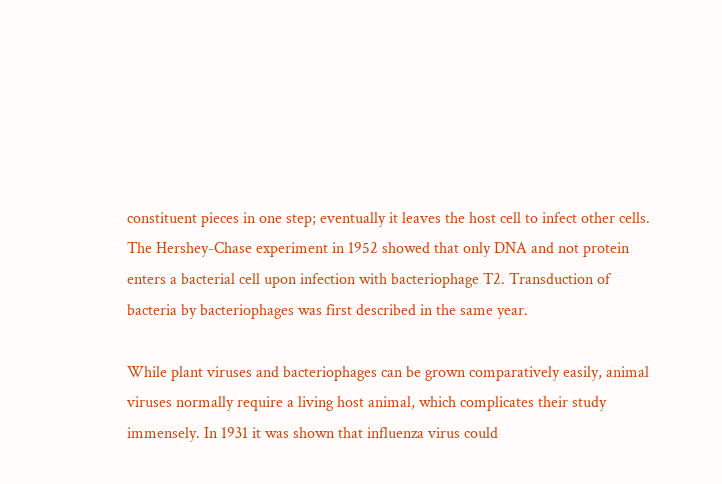constituent pieces in one step; eventually it leaves the host cell to infect other cells. The Hershey-Chase experiment in 1952 showed that only DNA and not protein enters a bacterial cell upon infection with bacteriophage T2. Transduction of bacteria by bacteriophages was first described in the same year.

While plant viruses and bacteriophages can be grown comparatively easily, animal viruses normally require a living host animal, which complicates their study immensely. In 1931 it was shown that influenza virus could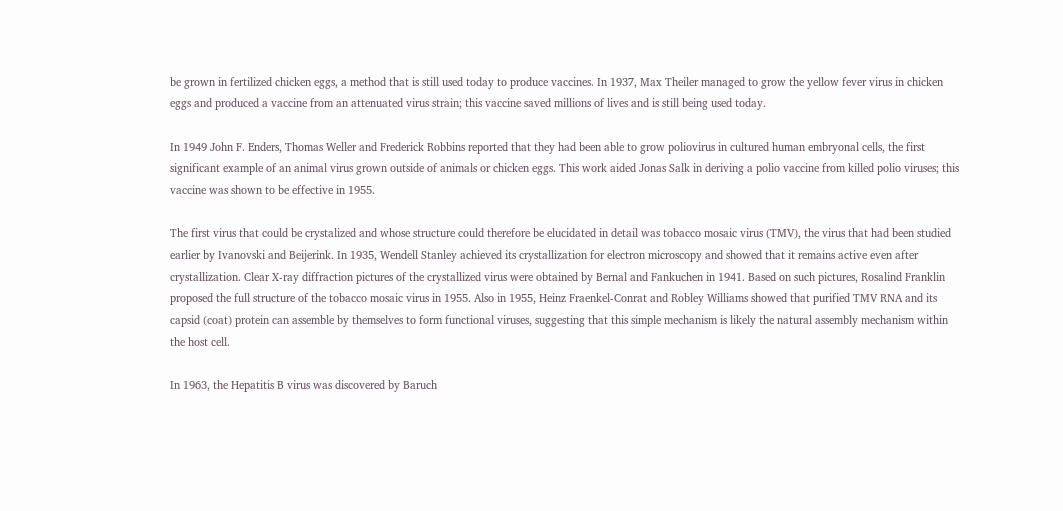be grown in fertilized chicken eggs, a method that is still used today to produce vaccines. In 1937, Max Theiler managed to grow the yellow fever virus in chicken eggs and produced a vaccine from an attenuated virus strain; this vaccine saved millions of lives and is still being used today.

In 1949 John F. Enders, Thomas Weller and Frederick Robbins reported that they had been able to grow poliovirus in cultured human embryonal cells, the first significant example of an animal virus grown outside of animals or chicken eggs. This work aided Jonas Salk in deriving a polio vaccine from killed polio viruses; this vaccine was shown to be effective in 1955.

The first virus that could be crystalized and whose structure could therefore be elucidated in detail was tobacco mosaic virus (TMV), the virus that had been studied earlier by Ivanovski and Beijerink. In 1935, Wendell Stanley achieved its crystallization for electron microscopy and showed that it remains active even after crystallization. Clear X-ray diffraction pictures of the crystallized virus were obtained by Bernal and Fankuchen in 1941. Based on such pictures, Rosalind Franklin proposed the full structure of the tobacco mosaic virus in 1955. Also in 1955, Heinz Fraenkel-Conrat and Robley Williams showed that purified TMV RNA and its capsid (coat) protein can assemble by themselves to form functional viruses, suggesting that this simple mechanism is likely the natural assembly mechanism within the host cell.

In 1963, the Hepatitis B virus was discovered by Baruch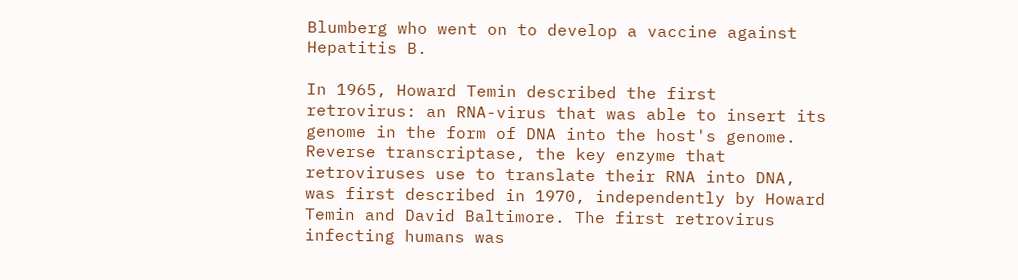Blumberg who went on to develop a vaccine against Hepatitis B.

In 1965, Howard Temin described the first retrovirus: an RNA-virus that was able to insert its genome in the form of DNA into the host's genome. Reverse transcriptase, the key enzyme that retroviruses use to translate their RNA into DNA, was first described in 1970, independently by Howard Temin and David Baltimore. The first retrovirus infecting humans was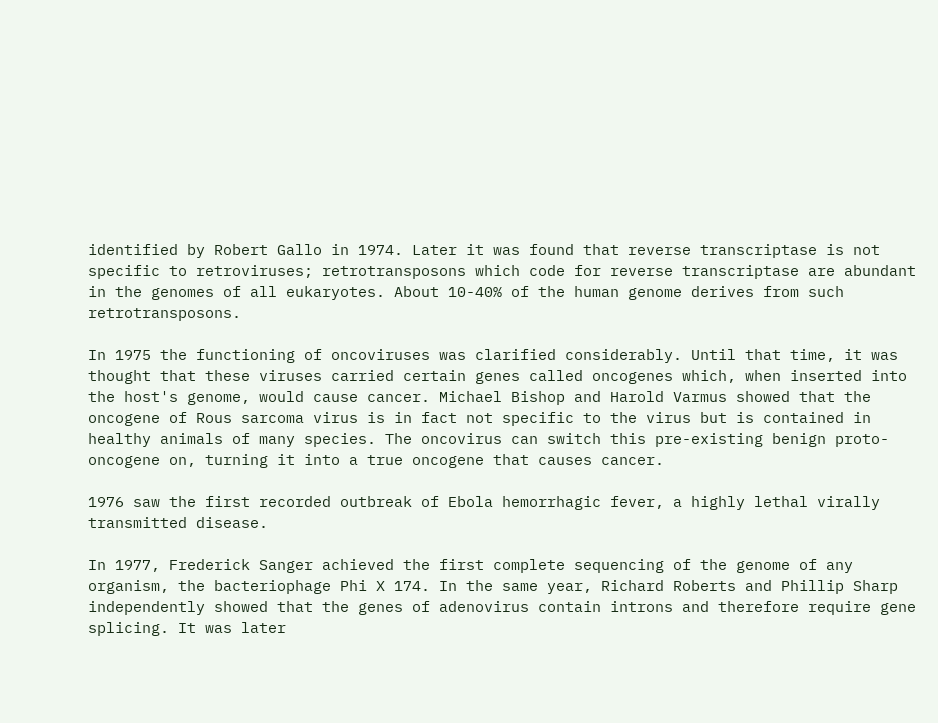identified by Robert Gallo in 1974. Later it was found that reverse transcriptase is not specific to retroviruses; retrotransposons which code for reverse transcriptase are abundant in the genomes of all eukaryotes. About 10-40% of the human genome derives from such retrotransposons.

In 1975 the functioning of oncoviruses was clarified considerably. Until that time, it was thought that these viruses carried certain genes called oncogenes which, when inserted into the host's genome, would cause cancer. Michael Bishop and Harold Varmus showed that the oncogene of Rous sarcoma virus is in fact not specific to the virus but is contained in healthy animals of many species. The oncovirus can switch this pre-existing benign proto-oncogene on, turning it into a true oncogene that causes cancer.

1976 saw the first recorded outbreak of Ebola hemorrhagic fever, a highly lethal virally transmitted disease.

In 1977, Frederick Sanger achieved the first complete sequencing of the genome of any organism, the bacteriophage Phi X 174. In the same year, Richard Roberts and Phillip Sharp independently showed that the genes of adenovirus contain introns and therefore require gene splicing. It was later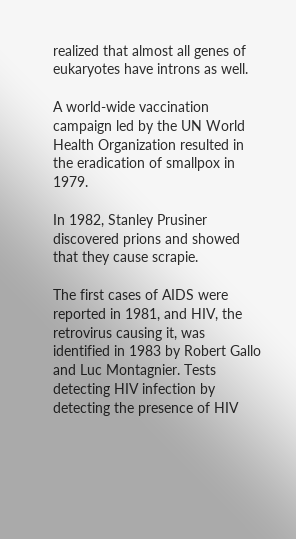realized that almost all genes of eukaryotes have introns as well.

A world-wide vaccination campaign led by the UN World Health Organization resulted in the eradication of smallpox in 1979.

In 1982, Stanley Prusiner discovered prions and showed that they cause scrapie.

The first cases of AIDS were reported in 1981, and HIV, the retrovirus causing it, was identified in 1983 by Robert Gallo and Luc Montagnier. Tests detecting HIV infection by detecting the presence of HIV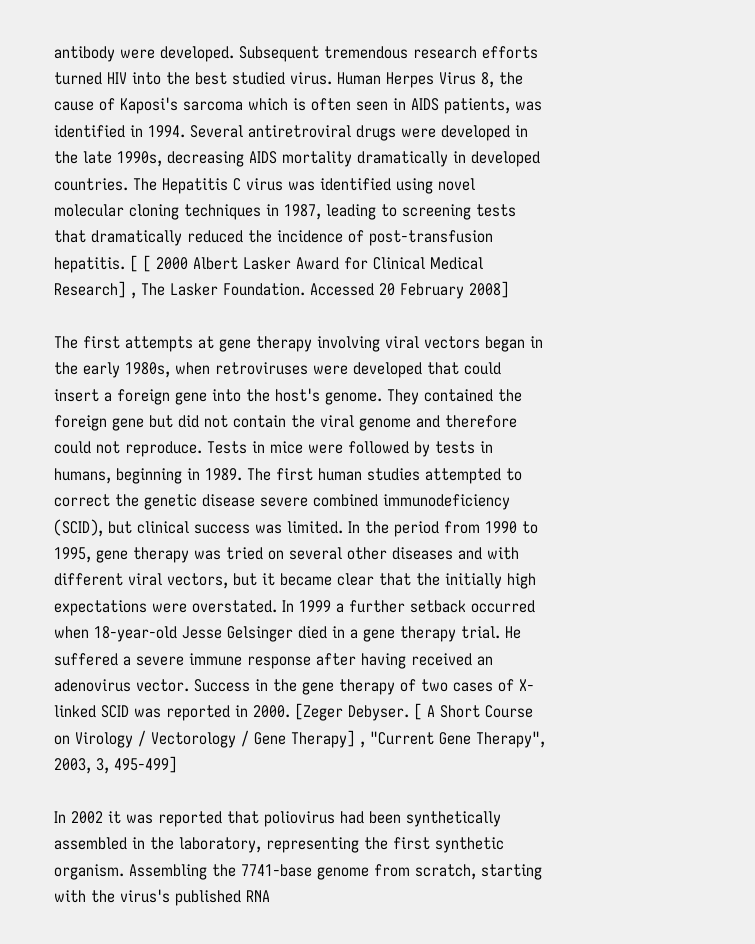antibody were developed. Subsequent tremendous research efforts turned HIV into the best studied virus. Human Herpes Virus 8, the cause of Kaposi's sarcoma which is often seen in AIDS patients, was identified in 1994. Several antiretroviral drugs were developed in the late 1990s, decreasing AIDS mortality dramatically in developed countries. The Hepatitis C virus was identified using novel molecular cloning techniques in 1987, leading to screening tests that dramatically reduced the incidence of post-transfusion hepatitis. [ [ 2000 Albert Lasker Award for Clinical Medical Research] , The Lasker Foundation. Accessed 20 February 2008]

The first attempts at gene therapy involving viral vectors began in the early 1980s, when retroviruses were developed that could insert a foreign gene into the host's genome. They contained the foreign gene but did not contain the viral genome and therefore could not reproduce. Tests in mice were followed by tests in humans, beginning in 1989. The first human studies attempted to correct the genetic disease severe combined immunodeficiency (SCID), but clinical success was limited. In the period from 1990 to 1995, gene therapy was tried on several other diseases and with different viral vectors, but it became clear that the initially high expectations were overstated. In 1999 a further setback occurred when 18-year-old Jesse Gelsinger died in a gene therapy trial. He suffered a severe immune response after having received an adenovirus vector. Success in the gene therapy of two cases of X-linked SCID was reported in 2000. [Zeger Debyser. [ A Short Course on Virology / Vectorology / Gene Therapy] , "Current Gene Therapy", 2003, 3, 495-499]

In 2002 it was reported that poliovirus had been synthetically assembled in the laboratory, representing the first synthetic organism. Assembling the 7741-base genome from scratch, starting with the virus's published RNA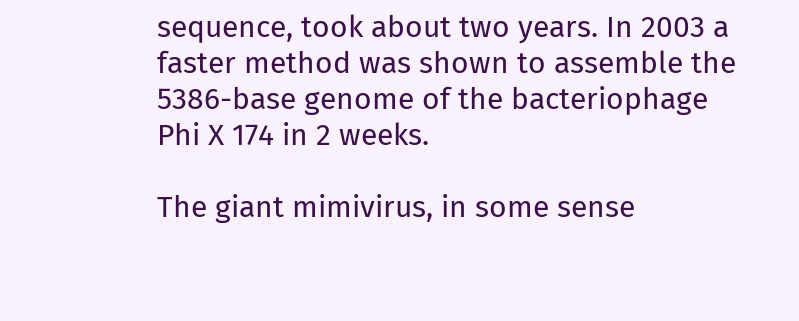sequence, took about two years. In 2003 a faster method was shown to assemble the 5386-base genome of the bacteriophage Phi X 174 in 2 weeks.

The giant mimivirus, in some sense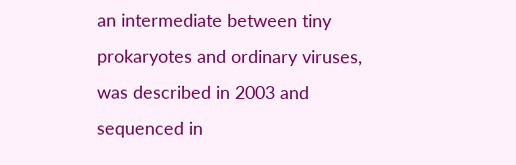an intermediate between tiny prokaryotes and ordinary viruses, was described in 2003 and sequenced in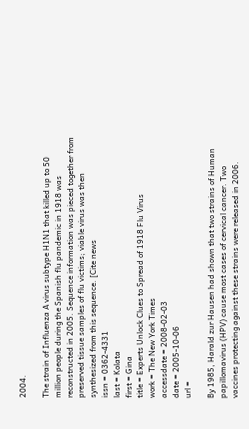2004.

The strain of Influenza A virus subtype H1N1 that killed up to 50 million people during the Spanish flu pandemic in 1918 was reconstructed in 2005. Sequence information was pieced together from preserved tissue samples of flu victims; viable virus was then synthesized from this sequence. [Cite news
issn = 0362-4331
last = Kolata
first = Gina
title = Experts Unlock Clues to Spread of 1918 Flu Virus
work = The New York Times
accessdate = 2008-02-03
date = 2005-10-06
url =

By 1985, Harald zur Hausen had shown that two strains of Human papillomavirus (HPV) cause most cases of cervical cancer. Two vaccines protecting against these strains were released in 2006.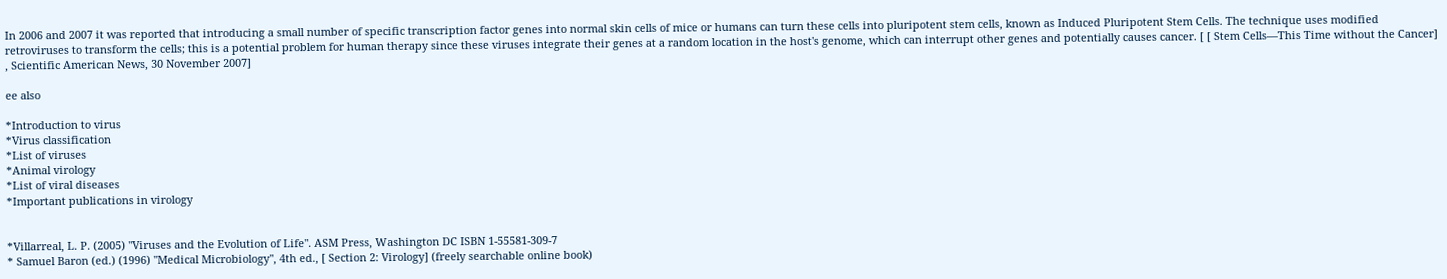In 2006 and 2007 it was reported that introducing a small number of specific transcription factor genes into normal skin cells of mice or humans can turn these cells into pluripotent stem cells, known as Induced Pluripotent Stem Cells. The technique uses modified retroviruses to transform the cells; this is a potential problem for human therapy since these viruses integrate their genes at a random location in the host's genome, which can interrupt other genes and potentially causes cancer. [ [ Stem Cells—This Time without the Cancer] , Scientific American News, 30 November 2007]

ee also

*Introduction to virus
*Virus classification
*List of viruses
*Animal virology
*List of viral diseases
*Important publications in virology


*Villarreal, L. P. (2005) "Viruses and the Evolution of Life". ASM Press, Washington DC ISBN 1-55581-309-7
* Samuel Baron (ed.) (1996) "Medical Microbiology", 4th ed., [ Section 2: Virology] (freely searchable online book)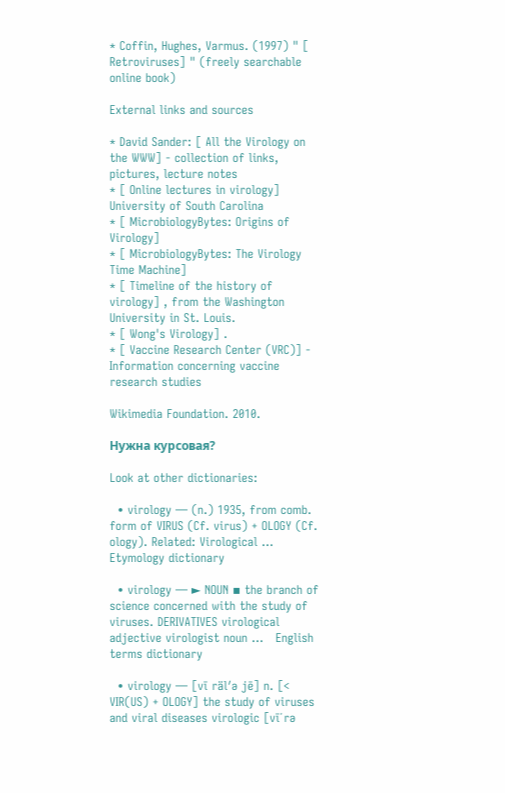* Coffin, Hughes, Varmus. (1997) " [ Retroviruses] " (freely searchable online book)

External links and sources

* David Sander: [ All the Virology on the WWW] - collection of links, pictures, lecture notes
* [ Online lectures in virology] University of South Carolina
* [ MicrobiologyBytes: Origins of Virology]
* [ MicrobiologyBytes: The Virology Time Machine]
* [ Timeline of the history of virology] , from the Washington University in St. Louis.
* [ Wong's Virology] .
* [ Vaccine Research Center (VRC)] - Information concerning vaccine research studies

Wikimedia Foundation. 2010.

Нужна курсовая?

Look at other dictionaries:

  • virology — (n.) 1935, from comb. form of VIRUS (Cf. virus) + OLOGY (Cf. ology). Related: Virological …   Etymology dictionary

  • virology — ► NOUN ▪ the branch of science concerned with the study of viruses. DERIVATIVES virological adjective virologist noun …   English terms dictionary

  • virology — [vī räl′ə jē] n. [< VIR(US) + OLOGY] the study of viruses and viral diseases virologic [vī΄rə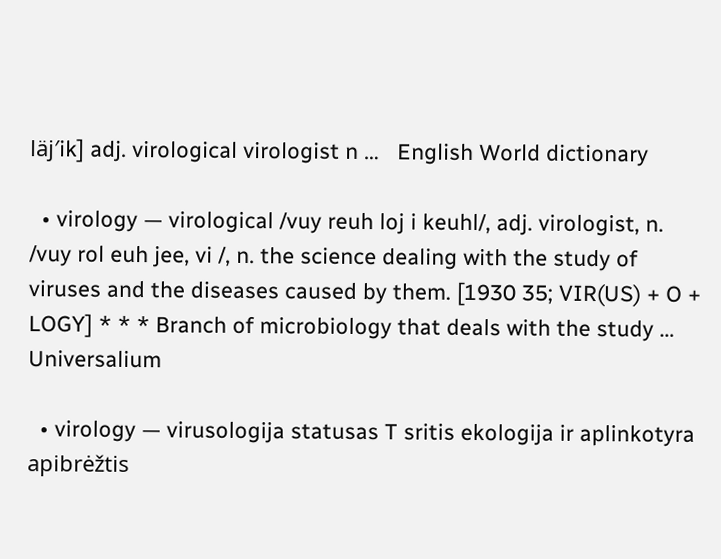läj′ik] adj. virological virologist n …   English World dictionary

  • virology — virological /vuy reuh loj i keuhl/, adj. virologist, n. /vuy rol euh jee, vi /, n. the science dealing with the study of viruses and the diseases caused by them. [1930 35; VIR(US) + O + LOGY] * * * Branch of microbiology that deals with the study …   Universalium

  • virology — virusologija statusas T sritis ekologija ir aplinkotyra apibrėžtis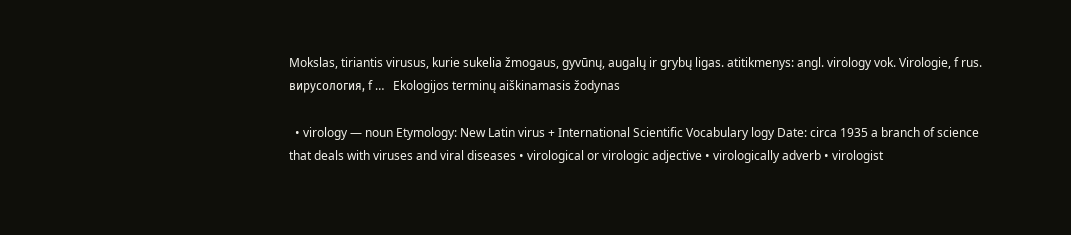Mokslas, tiriantis virusus, kurie sukelia žmogaus, gyvūnų, augalų ir grybų ligas. atitikmenys: angl. virology vok. Virologie, f rus. вирусология, f …   Ekologijos terminų aiškinamasis žodynas

  • virology — noun Etymology: New Latin virus + International Scientific Vocabulary logy Date: circa 1935 a branch of science that deals with viruses and viral diseases • virological or virologic adjective • virologically adverb • virologist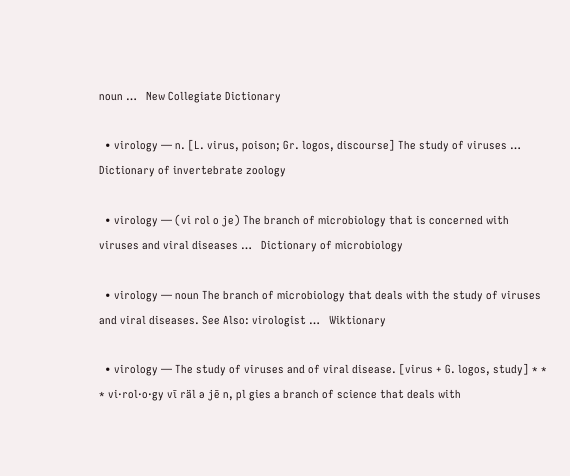noun …   New Collegiate Dictionary

  • virology — n. [L. virus, poison; Gr. logos, discourse] The study of viruses …   Dictionary of invertebrate zoology

  • virology — (vi rol o je) The branch of microbiology that is concerned with viruses and viral diseases …   Dictionary of microbiology

  • virology — noun The branch of microbiology that deals with the study of viruses and viral diseases. See Also: virologist …   Wiktionary

  • virology — The study of viruses and of viral disease. [virus + G. logos, study] * * * vi·rol·o·gy vī räl ə jē n, pl gies a branch of science that deals with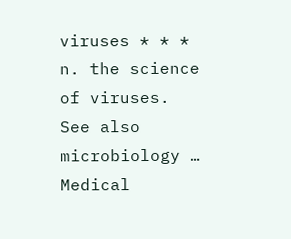viruses * * * n. the science of viruses. See also microbiology …   Medical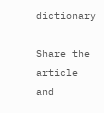dictionary

Share the article and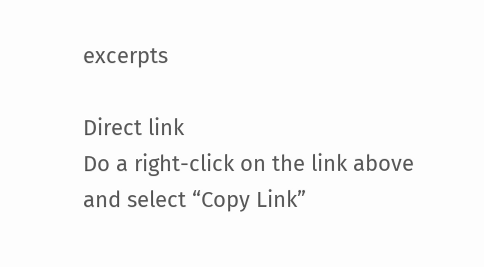excerpts

Direct link
Do a right-click on the link above
and select “Copy Link”